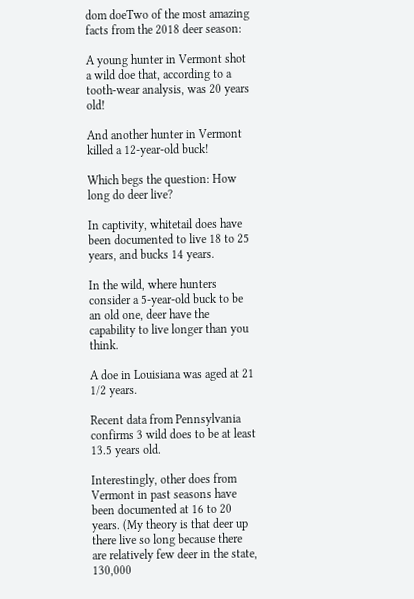dom doeTwo of the most amazing facts from the 2018 deer season:

A young hunter in Vermont shot a wild doe that, according to a tooth-wear analysis, was 20 years old!

And another hunter in Vermont killed a 12-year-old buck!

Which begs the question: How long do deer live?

In captivity, whitetail does have been documented to live 18 to 25 years, and bucks 14 years.

In the wild, where hunters consider a 5-year-old buck to be an old one, deer have the capability to live longer than you think.

A doe in Louisiana was aged at 21 1/2 years.

Recent data from Pennsylvania confirms 3 wild does to be at least 13.5 years old.

Interestingly, other does from Vermont in past seasons have been documented at 16 to 20 years. (My theory is that deer up there live so long because there are relatively few deer in the state, 130,000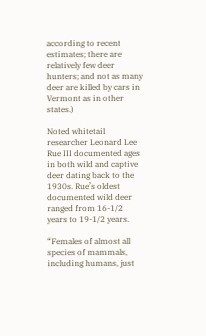according to recent estimates; there are relatively few deer hunters; and not as many deer are killed by cars in Vermont as in other states.)

Noted whitetail researcher Leonard Lee Rue III documented ages in both wild and captive deer dating back to the 1930s. Rue’s oldest documented wild deer ranged from 16-1/2 years to 19-1/2 years.

“Females of almost all species of mammals, including humans, just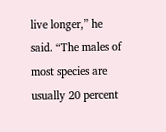live longer,” he said. “The males of most species are usually 20 percent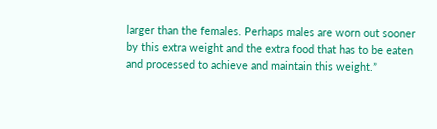larger than the females. Perhaps males are worn out sooner by this extra weight and the extra food that has to be eaten and processed to achieve and maintain this weight.”